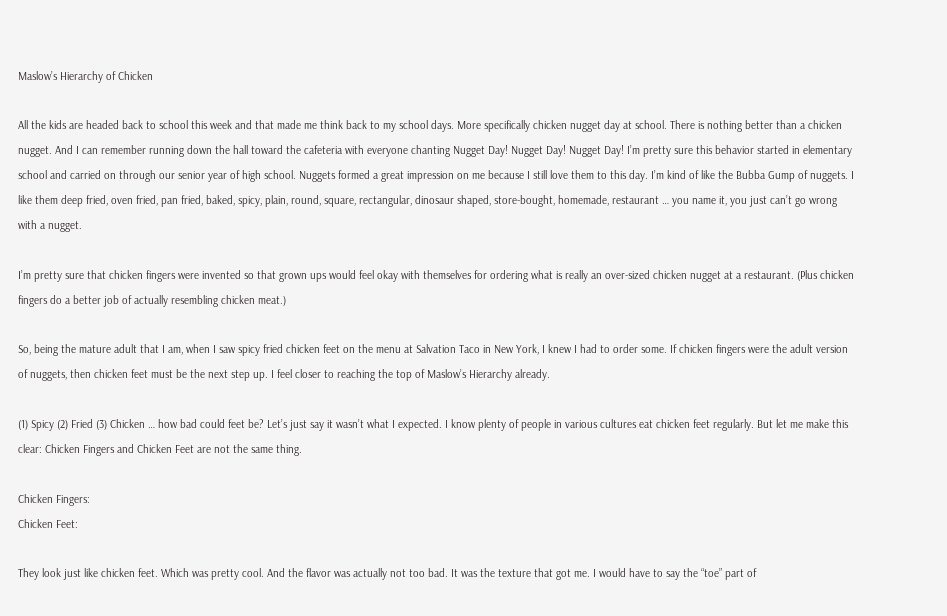Maslow’s Hierarchy of Chicken

All the kids are headed back to school this week and that made me think back to my school days. More specifically chicken nugget day at school. There is nothing better than a chicken nugget. And I can remember running down the hall toward the cafeteria with everyone chanting Nugget Day! Nugget Day! Nugget Day! I’m pretty sure this behavior started in elementary school and carried on through our senior year of high school. Nuggets formed a great impression on me because I still love them to this day. I’m kind of like the Bubba Gump of nuggets. I like them deep fried, oven fried, pan fried, baked, spicy, plain, round, square, rectangular, dinosaur shaped, store-bought, homemade, restaurant … you name it, you just can’t go wrong with a nugget.

I’m pretty sure that chicken fingers were invented so that grown ups would feel okay with themselves for ordering what is really an over-sized chicken nugget at a restaurant. (Plus chicken fingers do a better job of actually resembling chicken meat.)

So, being the mature adult that I am, when I saw spicy fried chicken feet on the menu at Salvation Taco in New York, I knew I had to order some. If chicken fingers were the adult version of nuggets, then chicken feet must be the next step up. I feel closer to reaching the top of Maslow’s Hierarchy already.

(1) Spicy (2) Fried (3) Chicken … how bad could feet be? Let’s just say it wasn’t what I expected. I know plenty of people in various cultures eat chicken feet regularly. But let me make this clear: Chicken Fingers and Chicken Feet are not the same thing.

Chicken Fingers:
Chicken Feet:

They look just like chicken feet. Which was pretty cool. And the flavor was actually not too bad. It was the texture that got me. I would have to say the “toe” part of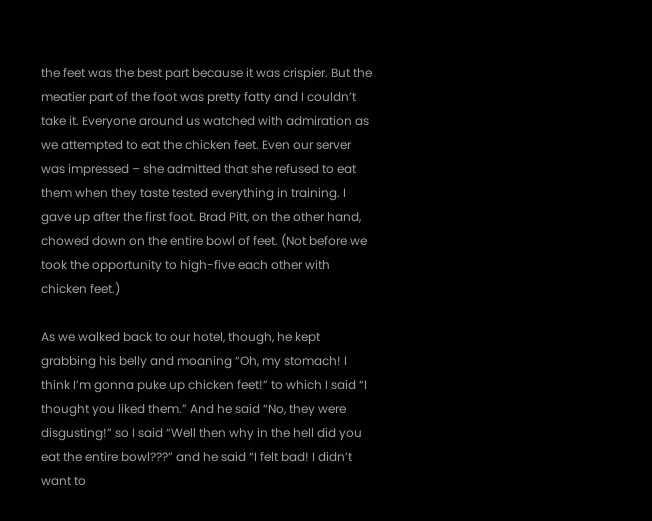the feet was the best part because it was crispier. But the meatier part of the foot was pretty fatty and I couldn’t take it. Everyone around us watched with admiration as we attempted to eat the chicken feet. Even our server was impressed – she admitted that she refused to eat them when they taste tested everything in training. I gave up after the first foot. Brad Pitt, on the other hand, chowed down on the entire bowl of feet. (Not before we took the opportunity to high-five each other with chicken feet.)

As we walked back to our hotel, though, he kept grabbing his belly and moaning “Oh, my stomach! I think I’m gonna puke up chicken feet!” to which I said “I thought you liked them.” And he said “No, they were disgusting!” so I said “Well then why in the hell did you eat the entire bowl???” and he said “I felt bad! I didn’t want to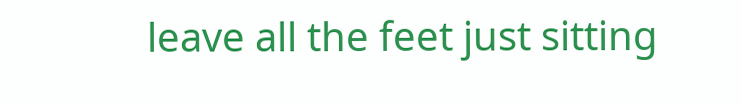leave all the feet just sitting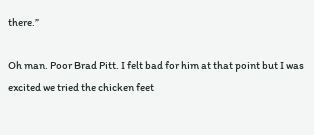there.”

Oh man. Poor Brad Pitt. I felt bad for him at that point but I was excited we tried the chicken feet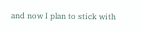and now I plan to stick with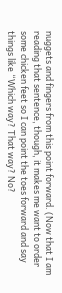nuggets and fingers from this point forward. (Now that I am reading that sentence, though, it makes me want to order some chicken feet so I can point the toes forward and say things like “Which way? That way? No?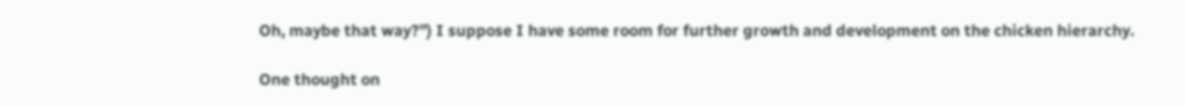Oh, maybe that way?”) I suppose I have some room for further growth and development on the chicken hierarchy.

One thought on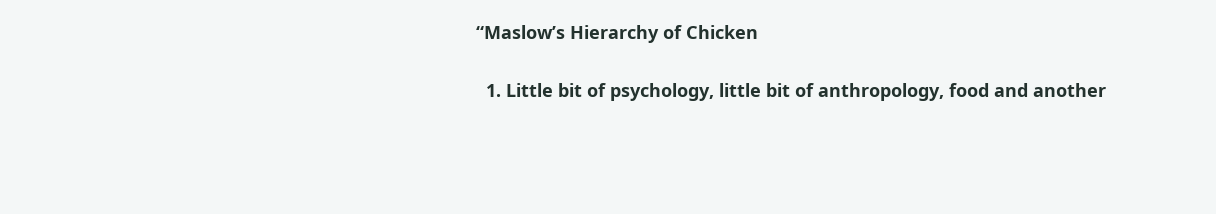“Maslow’s Hierarchy of Chicken

  1. Little bit of psychology, little bit of anthropology, food and another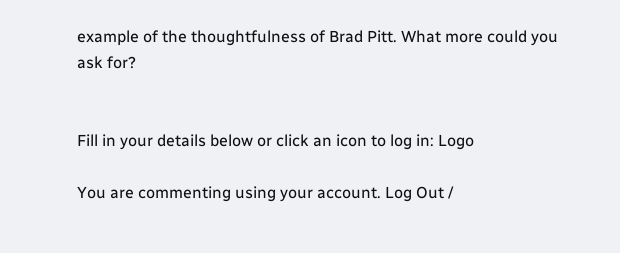example of the thoughtfulness of Brad Pitt. What more could you ask for?


Fill in your details below or click an icon to log in: Logo

You are commenting using your account. Log Out /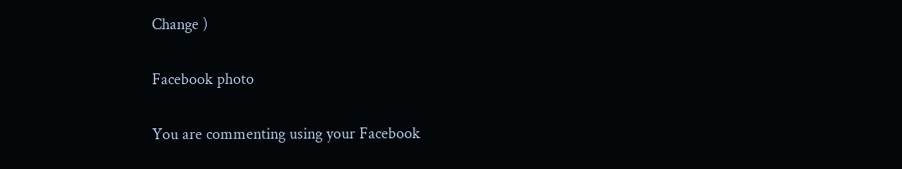Change )

Facebook photo

You are commenting using your Facebook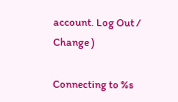account. Log Out /  Change )

Connecting to %s